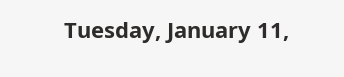Tuesday, January 11,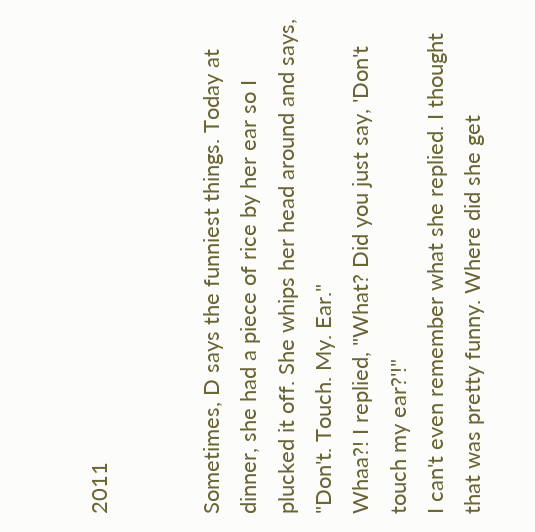2011


Sometimes, D says the funniest things. Today at dinner, she had a piece of rice by her ear so I plucked it off. She whips her head around and says, "Don't. Touch. My. Ear."
Whaa?! I replied, "What? Did you just say, 'Don't touch my ear?'!"
I can't even remember what she replied. I thought that was pretty funny. Where did she get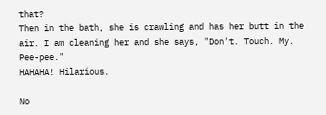that?
Then in the bath, she is crawling and has her butt in the air. I am cleaning her and she says, "Don't. Touch. My. Pee-pee."
HAHAHA! Hilarious.

No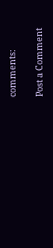comments:

Post a Comment